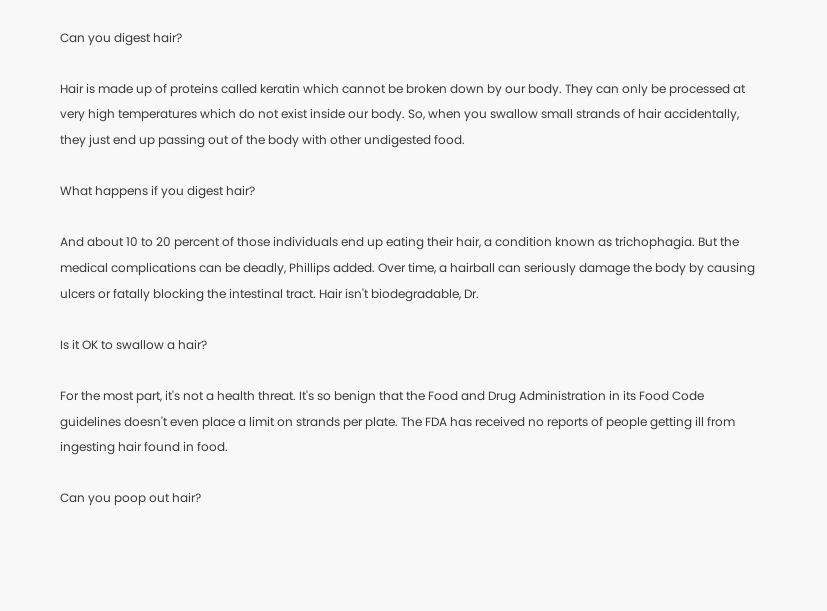Can you digest hair?

Hair is made up of proteins called keratin which cannot be broken down by our body. They can only be processed at very high temperatures which do not exist inside our body. So, when you swallow small strands of hair accidentally, they just end up passing out of the body with other undigested food.

What happens if you digest hair?

And about 10 to 20 percent of those individuals end up eating their hair, a condition known as trichophagia. But the medical complications can be deadly, Phillips added. Over time, a hairball can seriously damage the body by causing ulcers or fatally blocking the intestinal tract. Hair isn't biodegradable, Dr.

Is it OK to swallow a hair?

For the most part, it's not a health threat. It's so benign that the Food and Drug Administration in its Food Code guidelines doesn't even place a limit on strands per plate. The FDA has received no reports of people getting ill from ingesting hair found in food.

Can you poop out hair?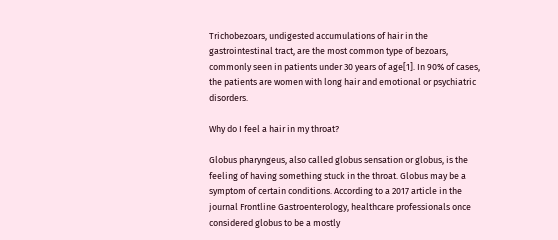Trichobezoars, undigested accumulations of hair in the gastrointestinal tract, are the most common type of bezoars, commonly seen in patients under 30 years of age[1]. In 90% of cases, the patients are women with long hair and emotional or psychiatric disorders.

Why do I feel a hair in my throat?

Globus pharyngeus, also called globus sensation or globus, is the feeling of having something stuck in the throat. Globus may be a symptom of certain conditions. According to a 2017 article in the journal Frontline Gastroenterology, healthcare professionals once considered globus to be a mostly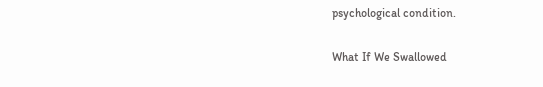psychological condition.

What If We Swallowed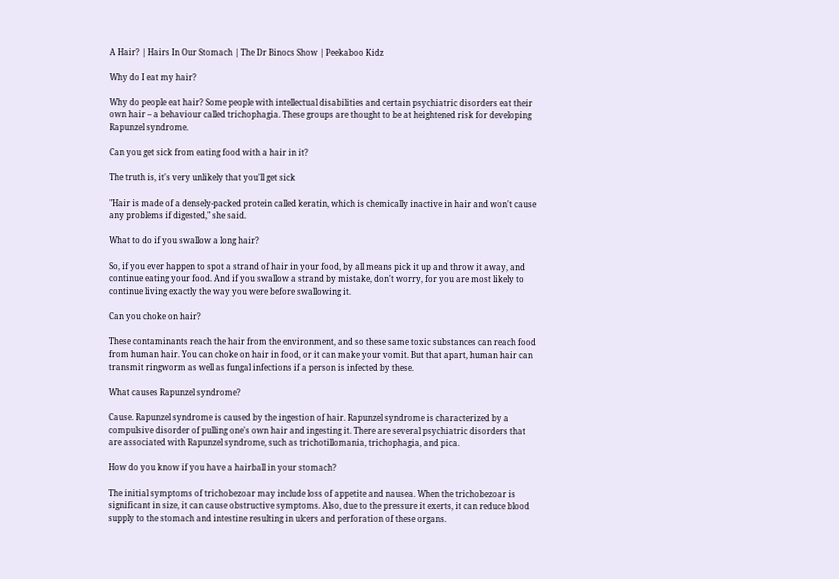A Hair? | Hairs In Our Stomach | The Dr Binocs Show | Peekaboo Kidz

Why do I eat my hair?

Why do people eat hair? Some people with intellectual disabilities and certain psychiatric disorders eat their own hair – a behaviour called trichophagia. These groups are thought to be at heightened risk for developing Rapunzel syndrome.

Can you get sick from eating food with a hair in it?

The truth is, it's very unlikely that you'll get sick

"Hair is made of a densely-packed protein called keratin, which is chemically inactive in hair and won't cause any problems if digested," she said.

What to do if you swallow a long hair?

So, if you ever happen to spot a strand of hair in your food, by all means pick it up and throw it away, and continue eating your food. And if you swallow a strand by mistake, don't worry, for you are most likely to continue living exactly the way you were before swallowing it.

Can you choke on hair?

These contaminants reach the hair from the environment, and so these same toxic substances can reach food from human hair. You can choke on hair in food, or it can make your vomit. But that apart, human hair can transmit ringworm as well as fungal infections if a person is infected by these.

What causes Rapunzel syndrome?

Cause. Rapunzel syndrome is caused by the ingestion of hair. Rapunzel syndrome is characterized by a compulsive disorder of pulling one's own hair and ingesting it. There are several psychiatric disorders that are associated with Rapunzel syndrome, such as trichotillomania, trichophagia, and pica.

How do you know if you have a hairball in your stomach?

The initial symptoms of trichobezoar may include loss of appetite and nausea. When the trichobezoar is significant in size, it can cause obstructive symptoms. Also, due to the pressure it exerts, it can reduce blood supply to the stomach and intestine resulting in ulcers and perforation of these organs.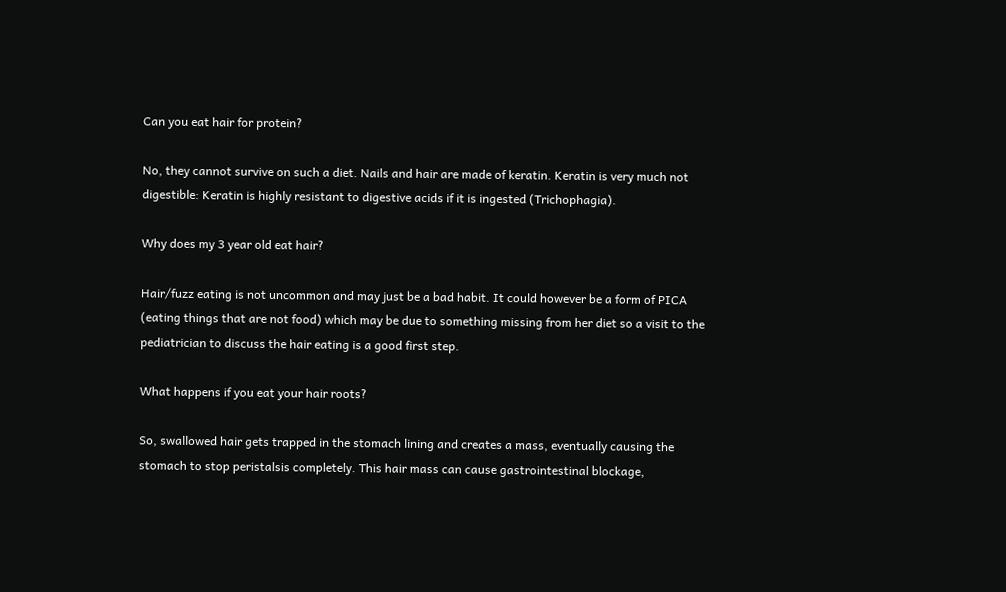Can you eat hair for protein?

No, they cannot survive on such a diet. Nails and hair are made of keratin. Keratin is very much not digestible: Keratin is highly resistant to digestive acids if it is ingested (Trichophagia).

Why does my 3 year old eat hair?

Hair/fuzz eating is not uncommon and may just be a bad habit. It could however be a form of PICA (eating things that are not food) which may be due to something missing from her diet so a visit to the pediatrician to discuss the hair eating is a good first step.

What happens if you eat your hair roots?

So, swallowed hair gets trapped in the stomach lining and creates a mass, eventually causing the stomach to stop peristalsis completely. This hair mass can cause gastrointestinal blockage,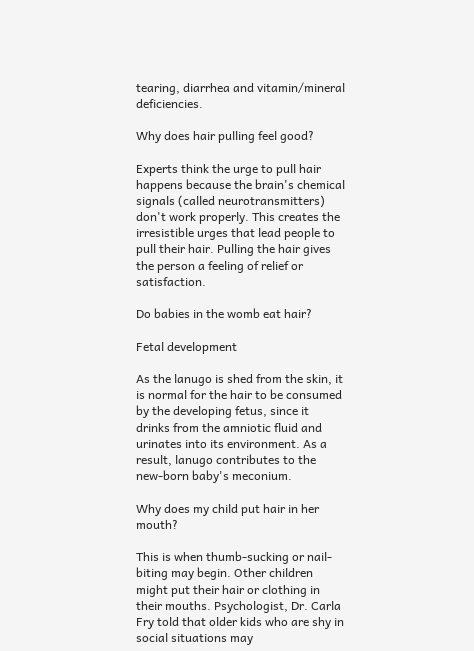tearing, diarrhea and vitamin/mineral deficiencies.

Why does hair pulling feel good?

Experts think the urge to pull hair happens because the brain's chemical signals (called neurotransmitters) don't work properly. This creates the irresistible urges that lead people to pull their hair. Pulling the hair gives the person a feeling of relief or satisfaction.

Do babies in the womb eat hair?

Fetal development

As the lanugo is shed from the skin, it is normal for the hair to be consumed by the developing fetus, since it drinks from the amniotic fluid and urinates into its environment. As a result, lanugo contributes to the new-born baby's meconium.

Why does my child put hair in her mouth?

This is when thumb-sucking or nail-biting may begin. Other children might put their hair or clothing in their mouths. Psychologist, Dr. Carla Fry told that older kids who are shy in social situations may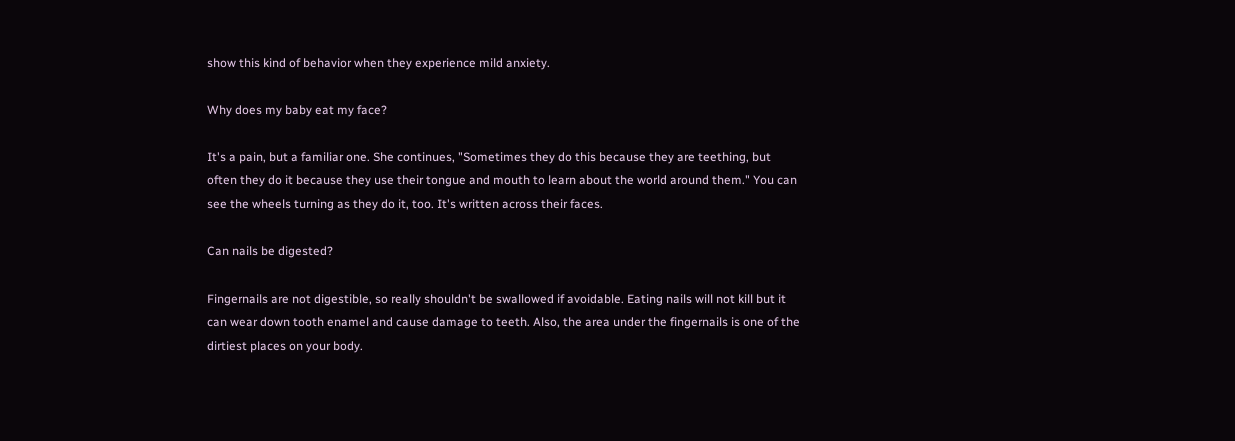show this kind of behavior when they experience mild anxiety.

Why does my baby eat my face?

It's a pain, but a familiar one. She continues, "Sometimes they do this because they are teething, but often they do it because they use their tongue and mouth to learn about the world around them." You can see the wheels turning as they do it, too. It's written across their faces.

Can nails be digested?

Fingernails are not digestible, so really shouldn't be swallowed if avoidable. Eating nails will not kill but it can wear down tooth enamel and cause damage to teeth. Also, the area under the fingernails is one of the dirtiest places on your body.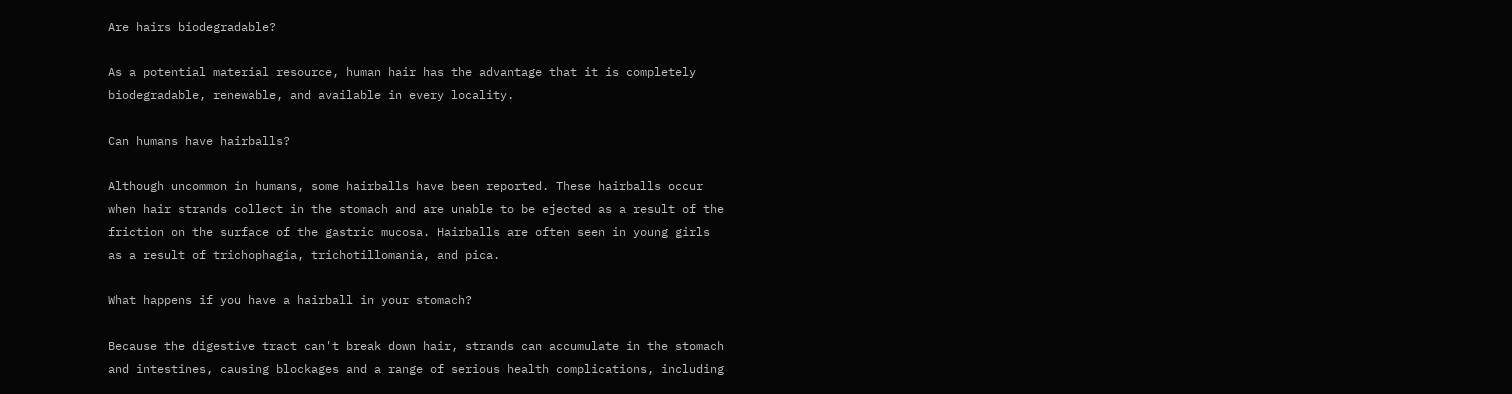Are hairs biodegradable?

As a potential material resource, human hair has the advantage that it is completely biodegradable, renewable, and available in every locality.

Can humans have hairballs?

Although uncommon in humans, some hairballs have been reported. These hairballs occur when hair strands collect in the stomach and are unable to be ejected as a result of the friction on the surface of the gastric mucosa. Hairballs are often seen in young girls as a result of trichophagia, trichotillomania, and pica.

What happens if you have a hairball in your stomach?

Because the digestive tract can't break down hair, strands can accumulate in the stomach and intestines, causing blockages and a range of serious health complications, including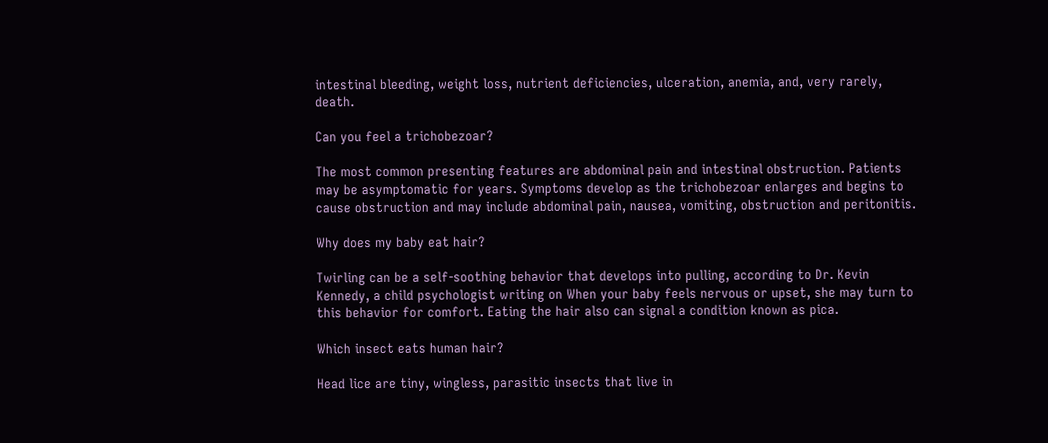intestinal bleeding, weight loss, nutrient deficiencies, ulceration, anemia, and, very rarely, death.

Can you feel a trichobezoar?

The most common presenting features are abdominal pain and intestinal obstruction. Patients may be asymptomatic for years. Symptoms develop as the trichobezoar enlarges and begins to cause obstruction and may include abdominal pain, nausea, vomiting, obstruction and peritonitis.

Why does my baby eat hair?

Twirling can be a self-soothing behavior that develops into pulling, according to Dr. Kevin Kennedy, a child psychologist writing on When your baby feels nervous or upset, she may turn to this behavior for comfort. Eating the hair also can signal a condition known as pica.

Which insect eats human hair?

Head lice are tiny, wingless, parasitic insects that live in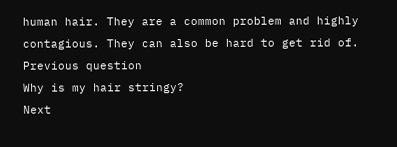human hair. They are a common problem and highly contagious. They can also be hard to get rid of.
Previous question
Why is my hair stringy?
Next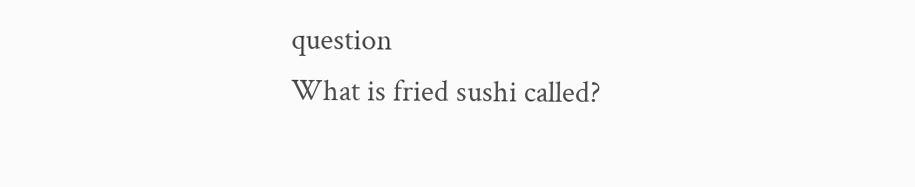question
What is fried sushi called?